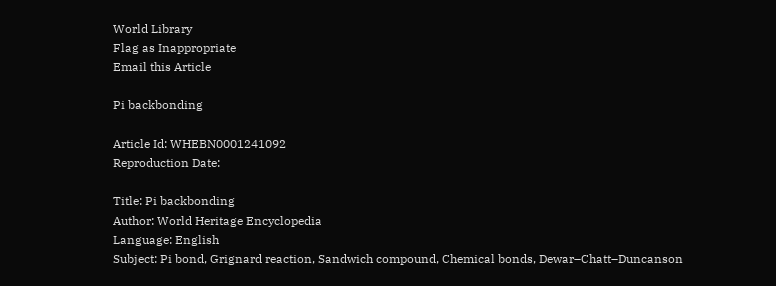World Library
Flag as Inappropriate
Email this Article

Pi backbonding

Article Id: WHEBN0001241092
Reproduction Date:

Title: Pi backbonding
Author: World Heritage Encyclopedia
Language: English
Subject: Pi bond, Grignard reaction, Sandwich compound, Chemical bonds, Dewar–Chatt–Duncanson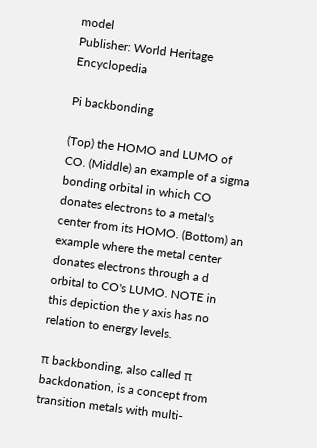model
Publisher: World Heritage Encyclopedia

Pi backbonding

(Top) the HOMO and LUMO of CO. (Middle) an example of a sigma bonding orbital in which CO donates electrons to a metal's center from its HOMO. (Bottom) an example where the metal center donates electrons through a d orbital to CO's LUMO. NOTE in this depiction the y axis has no relation to energy levels.

π backbonding, also called π backdonation, is a concept from transition metals with multi-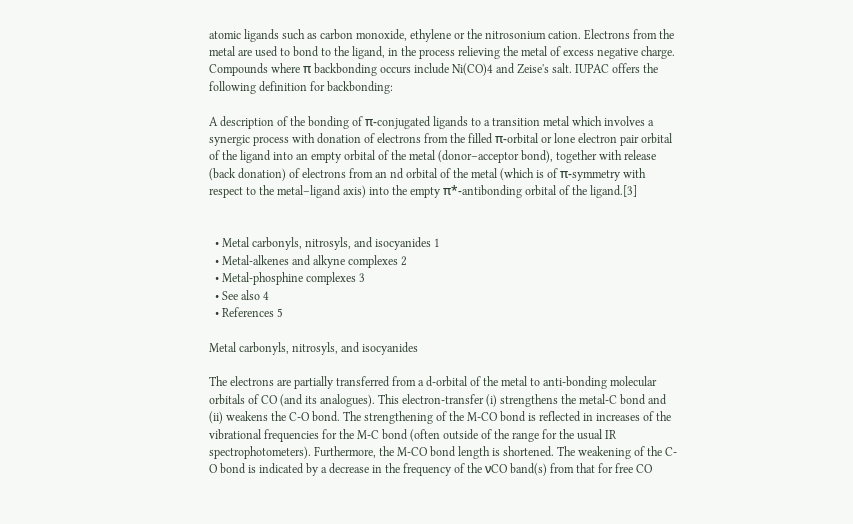atomic ligands such as carbon monoxide, ethylene or the nitrosonium cation. Electrons from the metal are used to bond to the ligand, in the process relieving the metal of excess negative charge. Compounds where π backbonding occurs include Ni(CO)4 and Zeise's salt. IUPAC offers the following definition for backbonding:

A description of the bonding of π-conjugated ligands to a transition metal which involves a synergic process with donation of electrons from the filled π-orbital or lone electron pair orbital of the ligand into an empty orbital of the metal (donor–acceptor bond), together with release (back donation) of electrons from an nd orbital of the metal (which is of π-symmetry with respect to the metal–ligand axis) into the empty π*-antibonding orbital of the ligand.[3]


  • Metal carbonyls, nitrosyls, and isocyanides 1
  • Metal-alkenes and alkyne complexes 2
  • Metal-phosphine complexes 3
  • See also 4
  • References 5

Metal carbonyls, nitrosyls, and isocyanides

The electrons are partially transferred from a d-orbital of the metal to anti-bonding molecular orbitals of CO (and its analogues). This electron-transfer (i) strengthens the metal-C bond and (ii) weakens the C-O bond. The strengthening of the M-CO bond is reflected in increases of the vibrational frequencies for the M-C bond (often outside of the range for the usual IR spectrophotometers). Furthermore, the M-CO bond length is shortened. The weakening of the C-O bond is indicated by a decrease in the frequency of the νCO band(s) from that for free CO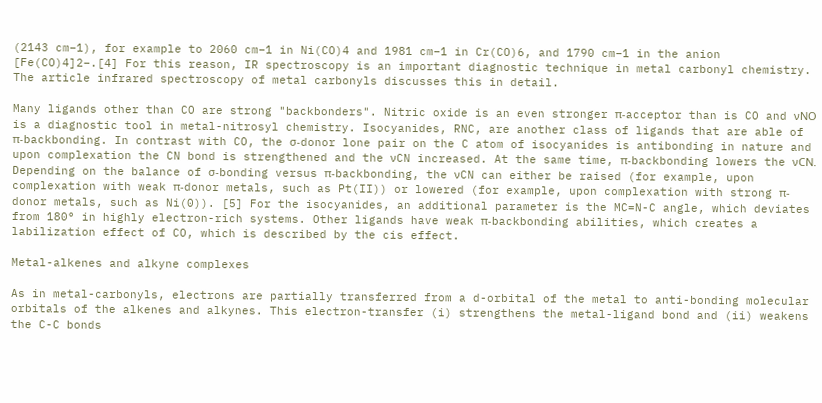(2143 cm−1), for example to 2060 cm−1 in Ni(CO)4 and 1981 cm−1 in Cr(CO)6, and 1790 cm−1 in the anion [Fe(CO)4]2−.[4] For this reason, IR spectroscopy is an important diagnostic technique in metal carbonyl chemistry. The article infrared spectroscopy of metal carbonyls discusses this in detail.

Many ligands other than CO are strong "backbonders". Nitric oxide is an even stronger π-acceptor than is CO and νNO is a diagnostic tool in metal-nitrosyl chemistry. Isocyanides, RNC, are another class of ligands that are able of π-backbonding. In contrast with CO, the σ-donor lone pair on the C atom of isocyanides is antibonding in nature and upon complexation the CN bond is strengthened and the νCN increased. At the same time, π-backbonding lowers the νCN. Depending on the balance of σ-bonding versus π-backbonding, the νCN can either be raised (for example, upon complexation with weak π-donor metals, such as Pt(II)) or lowered (for example, upon complexation with strong π-donor metals, such as Ni(0)). [5] For the isocyanides, an additional parameter is the MC=N-C angle, which deviates from 180° in highly electron-rich systems. Other ligands have weak π-backbonding abilities, which creates a labilization effect of CO, which is described by the cis effect.

Metal-alkenes and alkyne complexes

As in metal-carbonyls, electrons are partially transferred from a d-orbital of the metal to anti-bonding molecular orbitals of the alkenes and alkynes. This electron-transfer (i) strengthens the metal-ligand bond and (ii) weakens the C-C bonds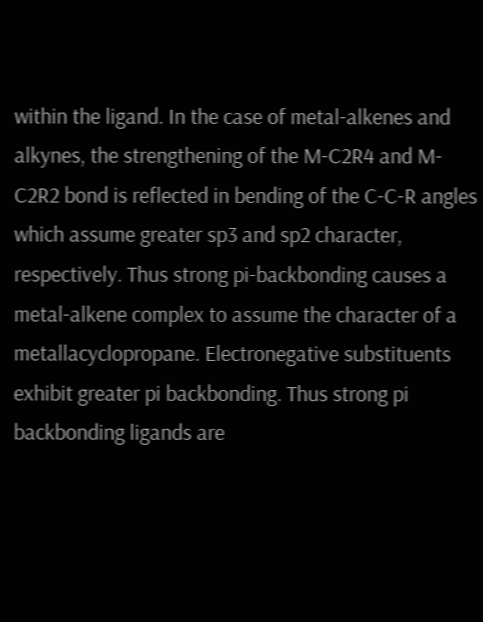within the ligand. In the case of metal-alkenes and alkynes, the strengthening of the M-C2R4 and M-C2R2 bond is reflected in bending of the C-C-R angles which assume greater sp3 and sp2 character, respectively. Thus strong pi-backbonding causes a metal-alkene complex to assume the character of a metallacyclopropane. Electronegative substituents exhibit greater pi backbonding. Thus strong pi backbonding ligands are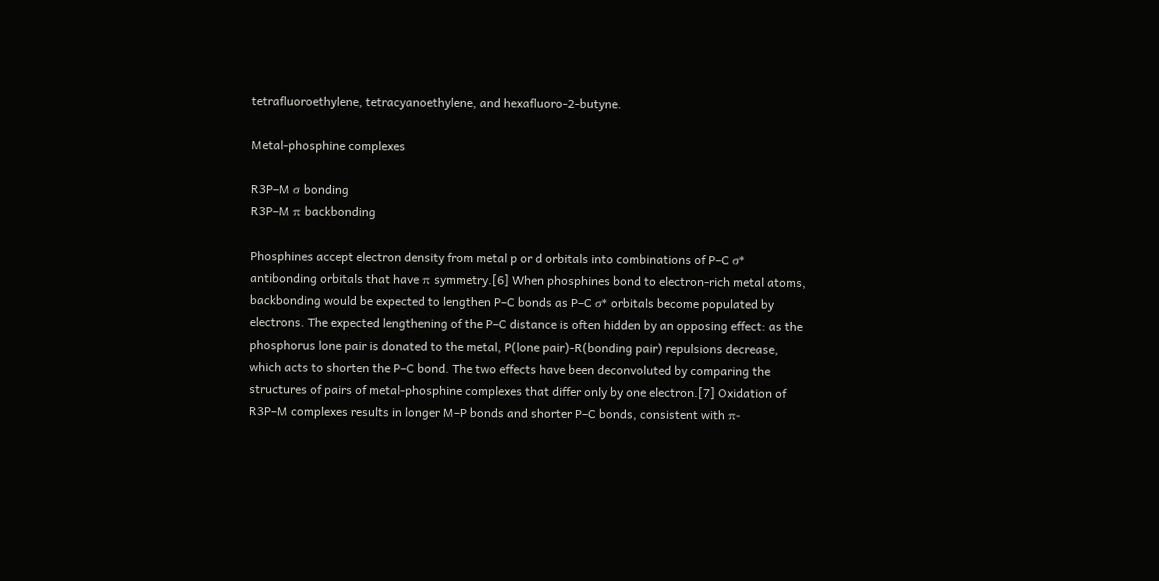tetrafluoroethylene, tetracyanoethylene, and hexafluoro-2-butyne.

Metal-phosphine complexes

R3P–M σ bonding
R3P–M π backbonding

Phosphines accept electron density from metal p or d orbitals into combinations of P–C σ* antibonding orbitals that have π symmetry.[6] When phosphines bond to electron-rich metal atoms, backbonding would be expected to lengthen P–C bonds as P–C σ* orbitals become populated by electrons. The expected lengthening of the P–C distance is often hidden by an opposing effect: as the phosphorus lone pair is donated to the metal, P(lone pair)-R(bonding pair) repulsions decrease, which acts to shorten the P–C bond. The two effects have been deconvoluted by comparing the structures of pairs of metal-phosphine complexes that differ only by one electron.[7] Oxidation of R3P–M complexes results in longer M–P bonds and shorter P–C bonds, consistent with π-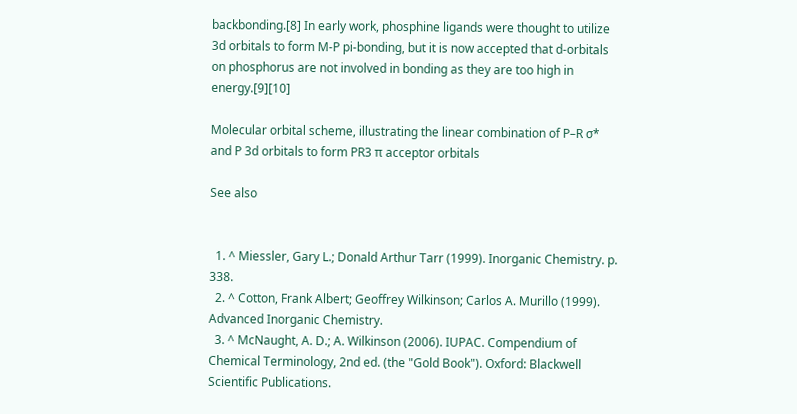backbonding.[8] In early work, phosphine ligands were thought to utilize 3d orbitals to form M-P pi-bonding, but it is now accepted that d-orbitals on phosphorus are not involved in bonding as they are too high in energy.[9][10]

Molecular orbital scheme, illustrating the linear combination of P–R σ* and P 3d orbitals to form PR3 π acceptor orbitals

See also


  1. ^ Miessler, Gary L.; Donald Arthur Tarr (1999). Inorganic Chemistry. p. 338.
  2. ^ Cotton, Frank Albert; Geoffrey Wilkinson; Carlos A. Murillo (1999). Advanced Inorganic Chemistry.
  3. ^ McNaught, A. D.; A. Wilkinson (2006). IUPAC. Compendium of Chemical Terminology, 2nd ed. (the "Gold Book"). Oxford: Blackwell Scientific Publications.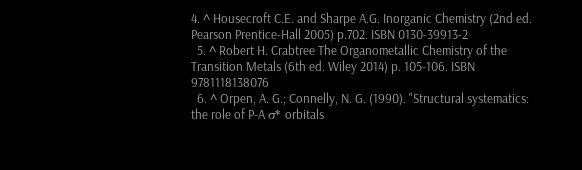4. ^ Housecroft C.E. and Sharpe A.G. Inorganic Chemistry (2nd ed. Pearson Prentice-Hall 2005) p.702. ISBN 0130-39913-2
  5. ^ Robert H. Crabtree The Organometallic Chemistry of the Transition Metals (6th ed. Wiley 2014) p. 105-106. ISBN 9781118138076
  6. ^ Orpen, A. G.; Connelly, N. G. (1990). "Structural systematics: the role of P-A σ* orbitals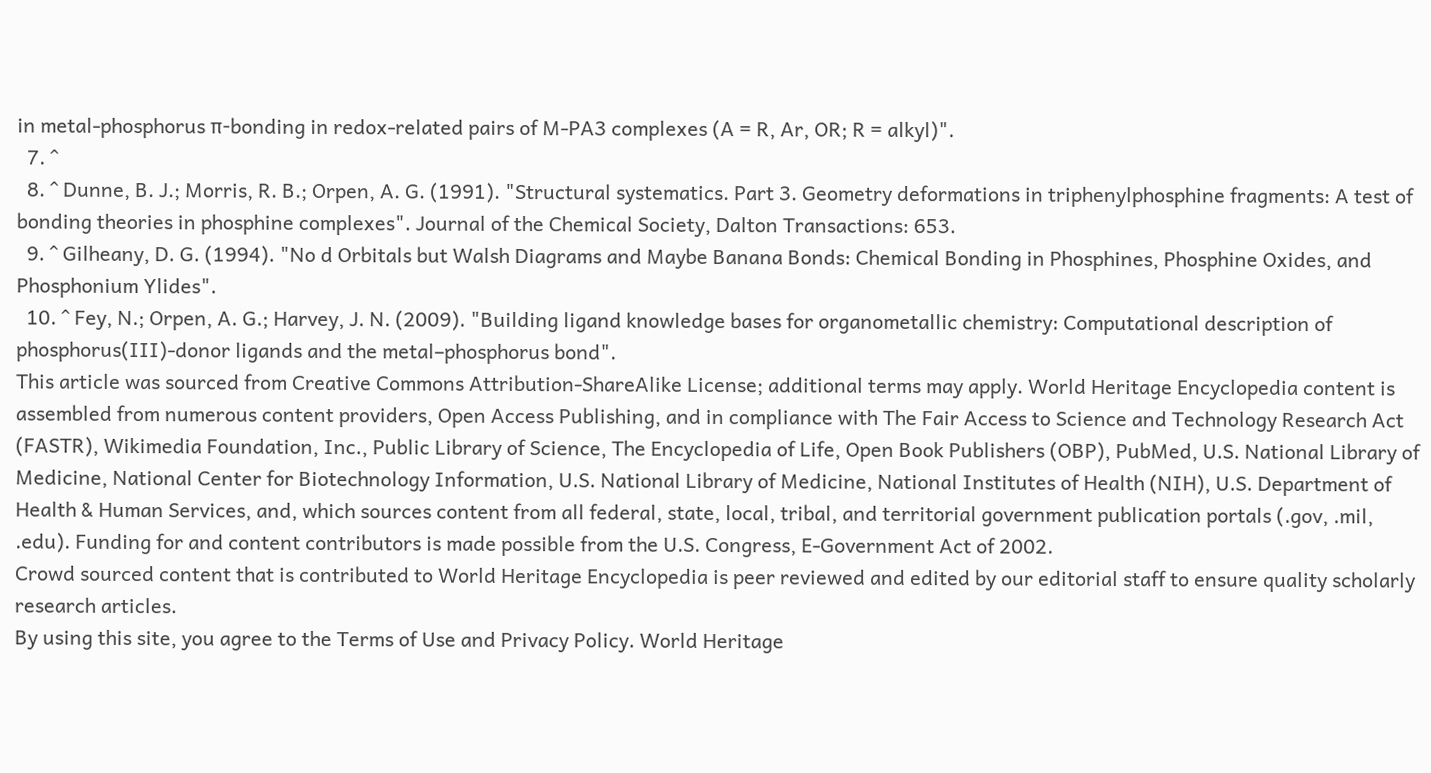in metal-phosphorus π-bonding in redox-related pairs of M-PA3 complexes (A = R, Ar, OR; R = alkyl)".
  7. ^
  8. ^ Dunne, B. J.; Morris, R. B.; Orpen, A. G. (1991). "Structural systematics. Part 3. Geometry deformations in triphenylphosphine fragments: A test of bonding theories in phosphine complexes". Journal of the Chemical Society, Dalton Transactions: 653.
  9. ^ Gilheany, D. G. (1994). "No d Orbitals but Walsh Diagrams and Maybe Banana Bonds: Chemical Bonding in Phosphines, Phosphine Oxides, and Phosphonium Ylides".
  10. ^ Fey, N.; Orpen, A. G.; Harvey, J. N. (2009). "Building ligand knowledge bases for organometallic chemistry: Computational description of phosphorus(III)-donor ligands and the metal–phosphorus bond".
This article was sourced from Creative Commons Attribution-ShareAlike License; additional terms may apply. World Heritage Encyclopedia content is assembled from numerous content providers, Open Access Publishing, and in compliance with The Fair Access to Science and Technology Research Act (FASTR), Wikimedia Foundation, Inc., Public Library of Science, The Encyclopedia of Life, Open Book Publishers (OBP), PubMed, U.S. National Library of Medicine, National Center for Biotechnology Information, U.S. National Library of Medicine, National Institutes of Health (NIH), U.S. Department of Health & Human Services, and, which sources content from all federal, state, local, tribal, and territorial government publication portals (.gov, .mil, .edu). Funding for and content contributors is made possible from the U.S. Congress, E-Government Act of 2002.
Crowd sourced content that is contributed to World Heritage Encyclopedia is peer reviewed and edited by our editorial staff to ensure quality scholarly research articles.
By using this site, you agree to the Terms of Use and Privacy Policy. World Heritage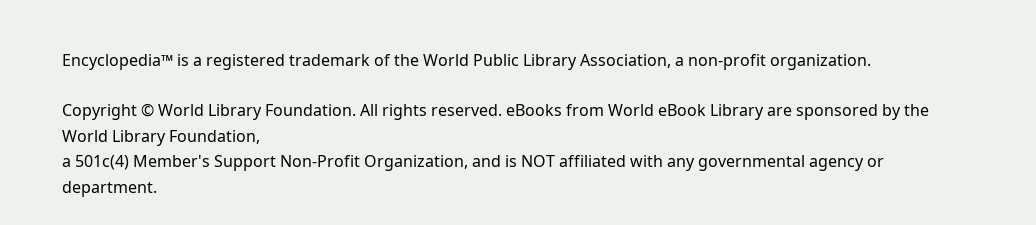Encyclopedia™ is a registered trademark of the World Public Library Association, a non-profit organization.

Copyright © World Library Foundation. All rights reserved. eBooks from World eBook Library are sponsored by the World Library Foundation,
a 501c(4) Member's Support Non-Profit Organization, and is NOT affiliated with any governmental agency or department.